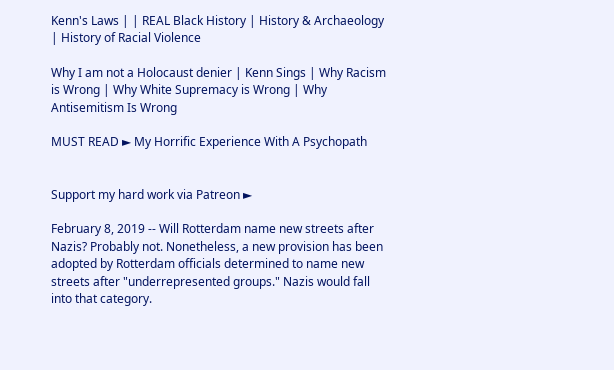Kenn's Laws | | REAL Black History | History & Archaeology | History of Racial Violence

Why I am not a Holocaust denier | Kenn Sings | Why Racism is Wrong | Why White Supremacy is Wrong | Why Antisemitism Is Wrong

MUST READ ► My Horrific Experience With A Psychopath


Support my hard work via Patreon ►

February 8, 2019 -- Will Rotterdam name new streets after Nazis? Probably not. Nonetheless, a new provision has been adopted by Rotterdam officials determined to name new streets after "underrepresented groups." Nazis would fall into that category.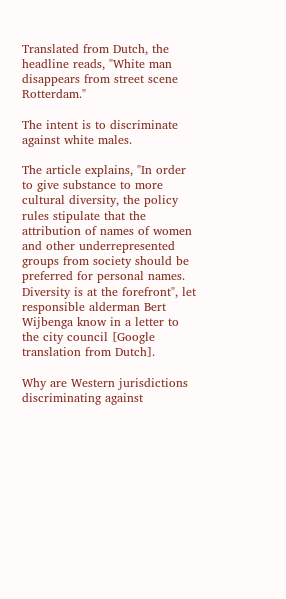Translated from Dutch, the headline reads, "White man disappears from street scene Rotterdam."

The intent is to discriminate against white males.

The article explains, "In order to give substance to more cultural diversity, the policy rules stipulate that the attribution of names of women and other underrepresented groups from society should be preferred for personal names. Diversity is at the forefront", let responsible alderman Bert Wijbenga know in a letter to the city council [Google translation from Dutch].

Why are Western jurisdictions discriminating against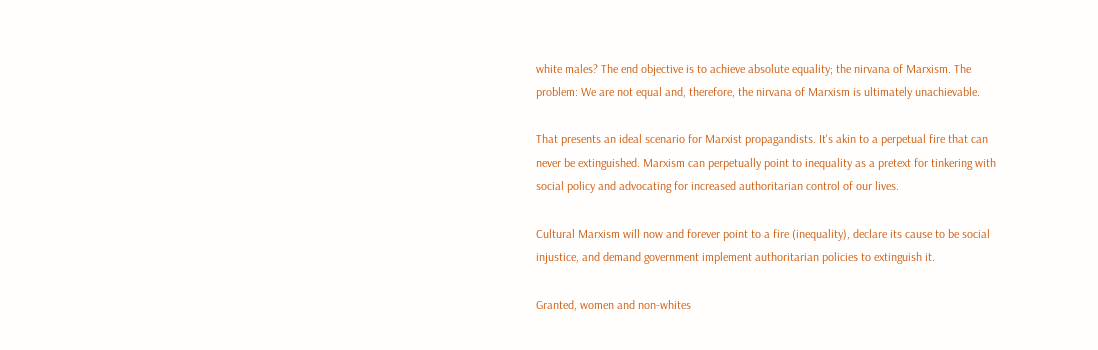white males? The end objective is to achieve absolute equality; the nirvana of Marxism. The problem: We are not equal and, therefore, the nirvana of Marxism is ultimately unachievable.

That presents an ideal scenario for Marxist propagandists. It's akin to a perpetual fire that can never be extinguished. Marxism can perpetually point to inequality as a pretext for tinkering with social policy and advocating for increased authoritarian control of our lives.

Cultural Marxism will now and forever point to a fire (inequality), declare its cause to be social injustice, and demand government implement authoritarian policies to extinguish it.

Granted, women and non-whites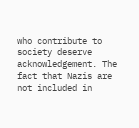who contribute to society deserve acknowledgement. The fact that Nazis are not included in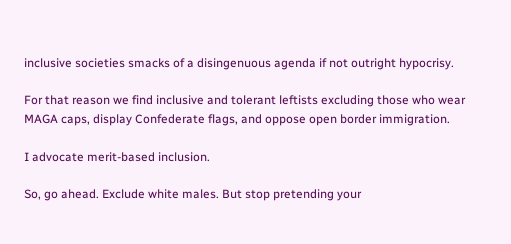inclusive societies smacks of a disingenuous agenda if not outright hypocrisy.

For that reason we find inclusive and tolerant leftists excluding those who wear MAGA caps, display Confederate flags, and oppose open border immigration.

I advocate merit-based inclusion.

So, go ahead. Exclude white males. But stop pretending your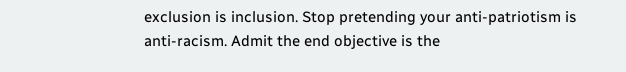exclusion is inclusion. Stop pretending your anti-patriotism is anti-racism. Admit the end objective is the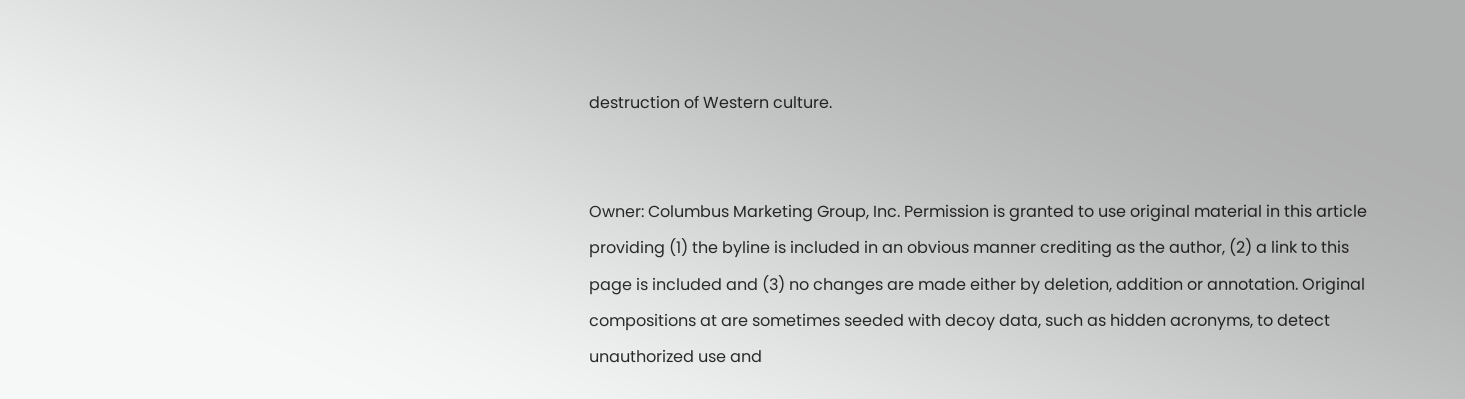destruction of Western culture.


Owner: Columbus Marketing Group, Inc. Permission is granted to use original material in this article providing (1) the byline is included in an obvious manner crediting as the author, (2) a link to this page is included and (3) no changes are made either by deletion, addition or annotation. Original compositions at are sometimes seeded with decoy data, such as hidden acronyms, to detect unauthorized use and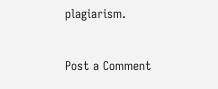plagiarism.


Post a Comment